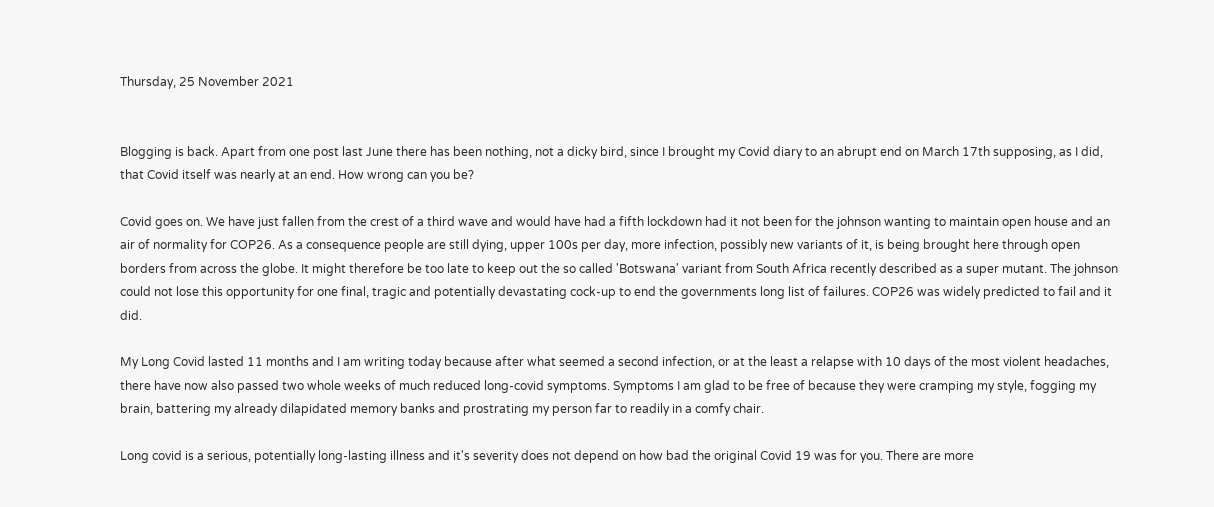Thursday, 25 November 2021


Blogging is back. Apart from one post last June there has been nothing, not a dicky bird, since I brought my Covid diary to an abrupt end on March 17th supposing, as I did, that Covid itself was nearly at an end. How wrong can you be?

Covid goes on. We have just fallen from the crest of a third wave and would have had a fifth lockdown had it not been for the johnson wanting to maintain open house and an air of normality for COP26. As a consequence people are still dying, upper 100s per day, more infection, possibly new variants of it, is being brought here through open borders from across the globe. It might therefore be too late to keep out the so called 'Botswana' variant from South Africa recently described as a super mutant. The johnson could not lose this opportunity for one final, tragic and potentially devastating cock-up to end the governments long list of failures. COP26 was widely predicted to fail and it did.

My Long Covid lasted 11 months and I am writing today because after what seemed a second infection, or at the least a relapse with 10 days of the most violent headaches, there have now also passed two whole weeks of much reduced long-covid symptoms. Symptoms I am glad to be free of because they were cramping my style, fogging my brain, battering my already dilapidated memory banks and prostrating my person far to readily in a comfy chair.

Long covid is a serious, potentially long-lasting illness and it's severity does not depend on how bad the original Covid 19 was for you. There are more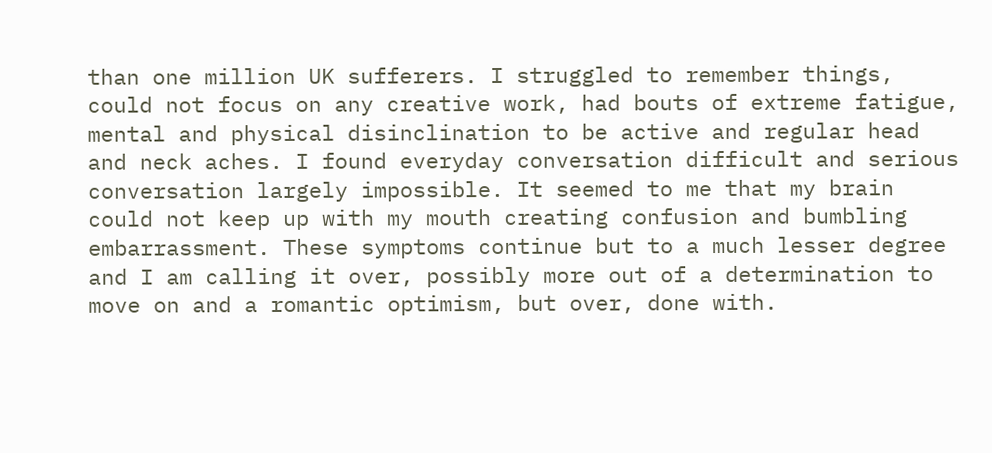than one million UK sufferers. I struggled to remember things, could not focus on any creative work, had bouts of extreme fatigue, mental and physical disinclination to be active and regular head and neck aches. I found everyday conversation difficult and serious conversation largely impossible. It seemed to me that my brain could not keep up with my mouth creating confusion and bumbling embarrassment. These symptoms continue but to a much lesser degree and I am calling it over, possibly more out of a determination to move on and a romantic optimism, but over, done with.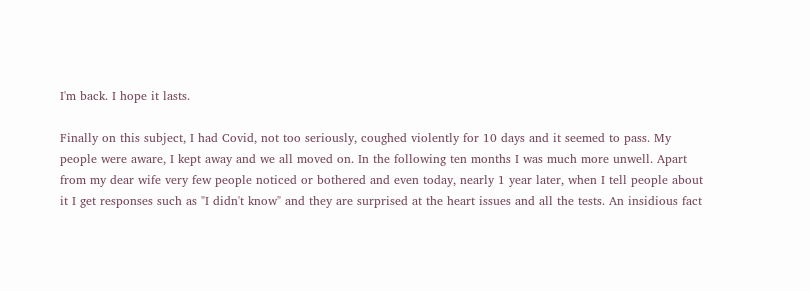I'm back. I hope it lasts.

Finally on this subject, I had Covid, not too seriously, coughed violently for 10 days and it seemed to pass. My people were aware, I kept away and we all moved on. In the following ten months I was much more unwell. Apart from my dear wife very few people noticed or bothered and even today, nearly 1 year later, when I tell people about it I get responses such as "I didn't know" and they are surprised at the heart issues and all the tests. An insidious fact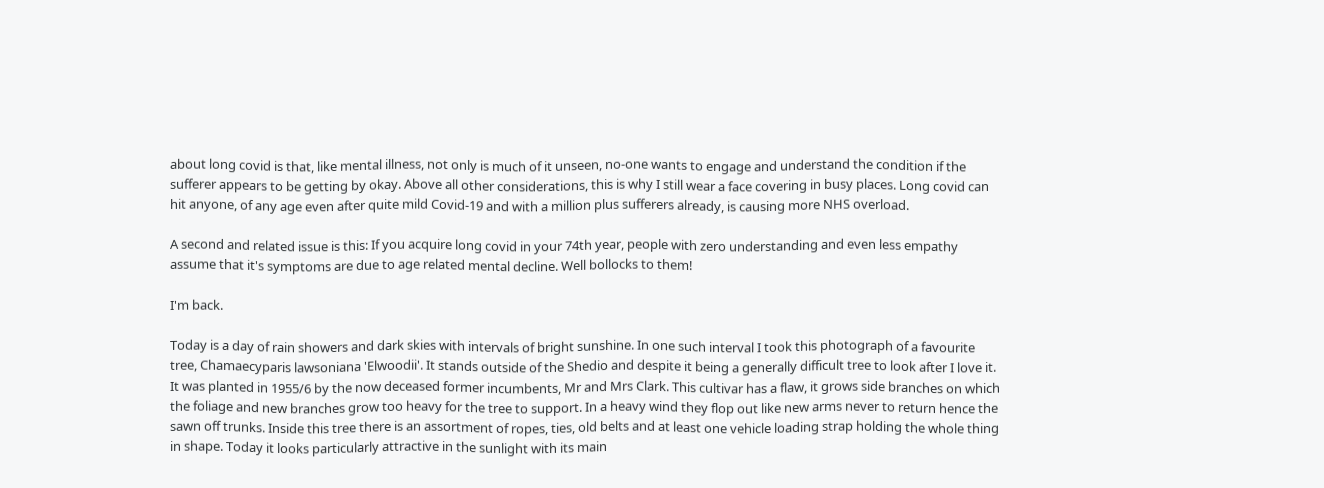about long covid is that, like mental illness, not only is much of it unseen, no-one wants to engage and understand the condition if the sufferer appears to be getting by okay. Above all other considerations, this is why I still wear a face covering in busy places. Long covid can hit anyone, of any age even after quite mild Covid-19 and with a million plus sufferers already, is causing more NHS overload.

A second and related issue is this: If you acquire long covid in your 74th year, people with zero understanding and even less empathy assume that it's symptoms are due to age related mental decline. Well bollocks to them!

I'm back.

Today is a day of rain showers and dark skies with intervals of bright sunshine. In one such interval I took this photograph of a favourite tree, Chamaecyparis lawsoniana 'Elwoodii'. It stands outside of the Shedio and despite it being a generally difficult tree to look after I love it. It was planted in 1955/6 by the now deceased former incumbents, Mr and Mrs Clark. This cultivar has a flaw, it grows side branches on which the foliage and new branches grow too heavy for the tree to support. In a heavy wind they flop out like new arms never to return hence the sawn off trunks. Inside this tree there is an assortment of ropes, ties, old belts and at least one vehicle loading strap holding the whole thing in shape. Today it looks particularly attractive in the sunlight with its main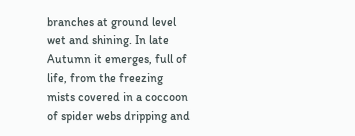branches at ground level wet and shining. In late Autumn it emerges, full of life, from the freezing mists covered in a coccoon of spider webs dripping and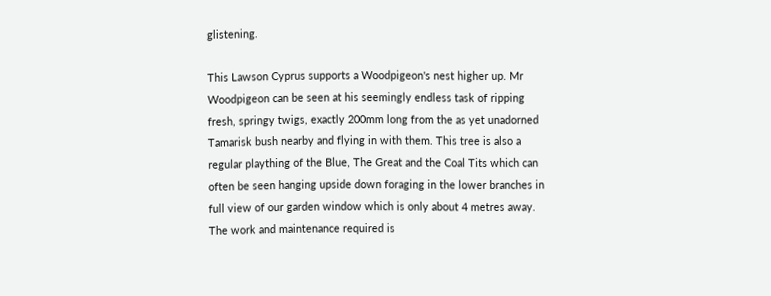glistening.

This Lawson Cyprus supports a Woodpigeon's nest higher up. Mr Woodpigeon can be seen at his seemingly endless task of ripping fresh, springy twigs, exactly 200mm long from the as yet unadorned Tamarisk bush nearby and flying in with them. This tree is also a regular plaything of the Blue, The Great and the Coal Tits which can often be seen hanging upside down foraging in the lower branches in full view of our garden window which is only about 4 metres away. The work and maintenance required is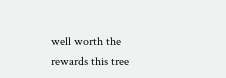well worth the rewards this tree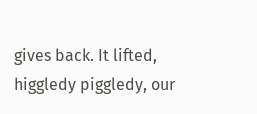gives back. It lifted, higgledy piggledy, our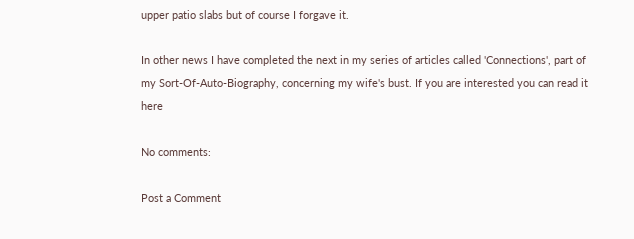upper patio slabs but of course I forgave it.

In other news I have completed the next in my series of articles called 'Connections', part of my Sort-Of-Auto-Biography, concerning my wife's bust. If you are interested you can read it here

No comments:

Post a Comment